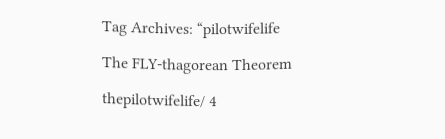Tag Archives: “pilotwifelife

The FLY-thagorean Theorem

thepilotwifelife/ 4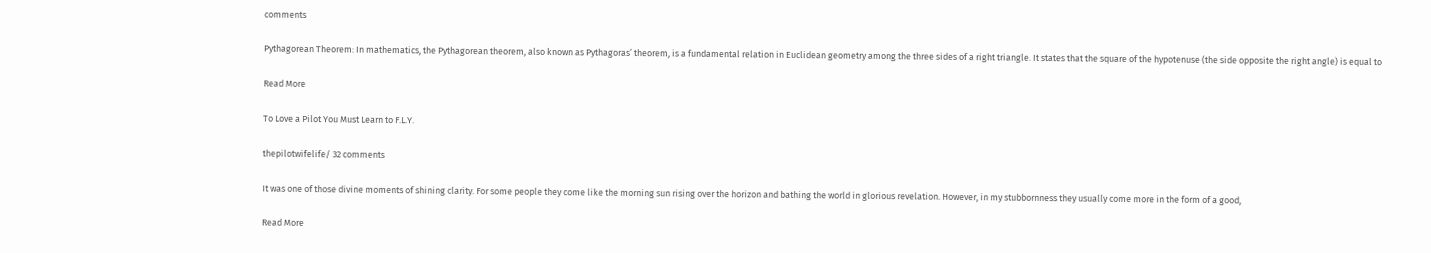comments

Pythagorean Theorem: In mathematics, the Pythagorean theorem, also known as Pythagoras’ theorem, is a fundamental relation in Euclidean geometry among the three sides of a right triangle. It states that the square of the hypotenuse (the side opposite the right angle) is equal to

Read More

To Love a Pilot You Must Learn to F.L.Y.

thepilotwifelife/ 32 comments

It was one of those divine moments of shining clarity. For some people they come like the morning sun rising over the horizon and bathing the world in glorious revelation. However, in my stubbornness they usually come more in the form of a good,

Read More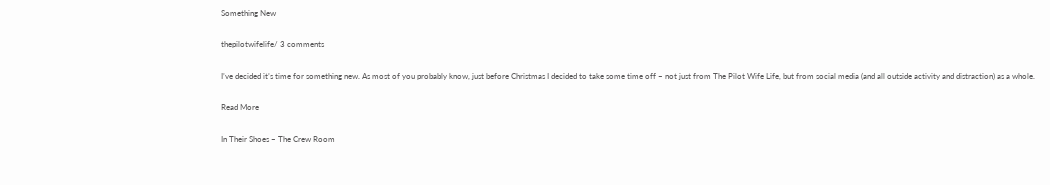Something New

thepilotwifelife/ 3 comments

I’ve decided it’s time for something new. As most of you probably know, just before Christmas I decided to take some time off – not just from The Pilot Wife Life, but from social media (and all outside activity and distraction) as a whole.

Read More

In Their Shoes – The Crew Room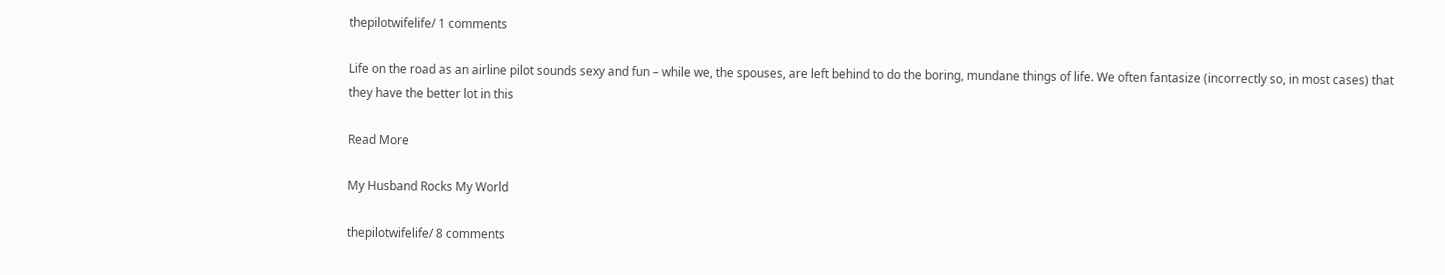thepilotwifelife/ 1 comments

Life on the road as an airline pilot sounds sexy and fun – while we, the spouses, are left behind to do the boring, mundane things of life. We often fantasize (incorrectly so, in most cases) that they have the better lot in this

Read More

My Husband Rocks My World

thepilotwifelife/ 8 comments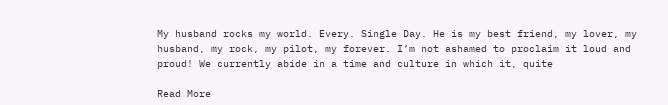My husband rocks my world. Every. Single Day. He is my best friend, my lover, my husband, my rock, my pilot, my forever. I’m not ashamed to proclaim it loud and proud! We currently abide in a time and culture in which it, quite

Read More